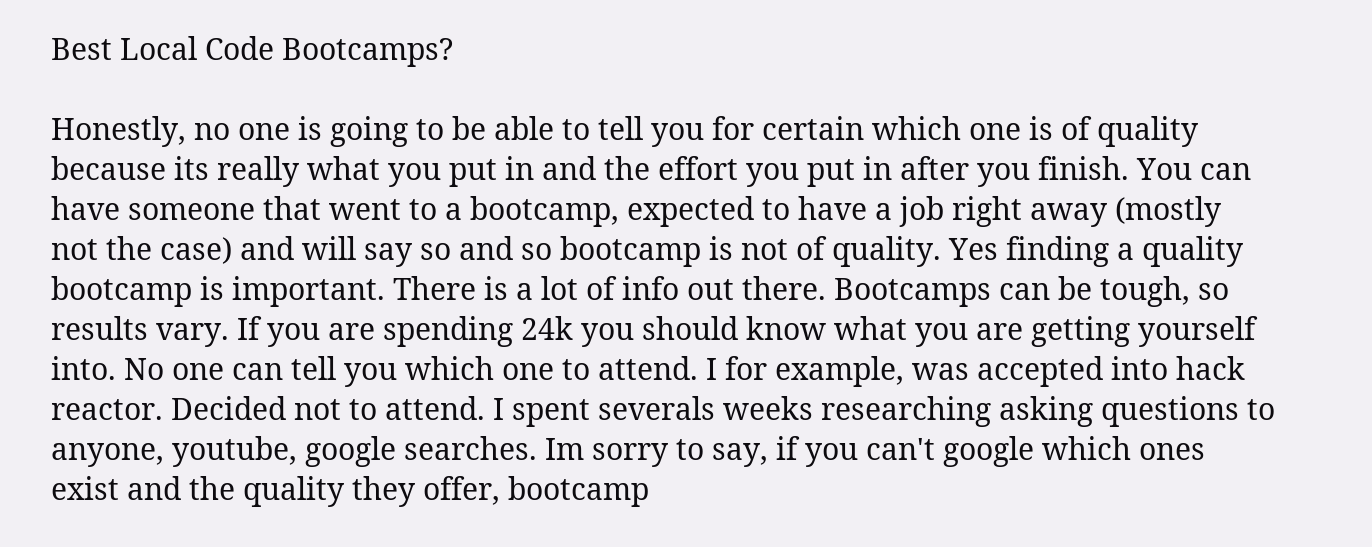Best Local Code Bootcamps?

Honestly, no one is going to be able to tell you for certain which one is of quality because its really what you put in and the effort you put in after you finish. You can have someone that went to a bootcamp, expected to have a job right away (mostly not the case) and will say so and so bootcamp is not of quality. Yes finding a quality bootcamp is important. There is a lot of info out there. Bootcamps can be tough, so results vary. If you are spending 24k you should know what you are getting yourself into. No one can tell you which one to attend. I for example, was accepted into hack reactor. Decided not to attend. I spent severals weeks researching asking questions to anyone, youtube, google searches. Im sorry to say, if you can't google which ones exist and the quality they offer, bootcamp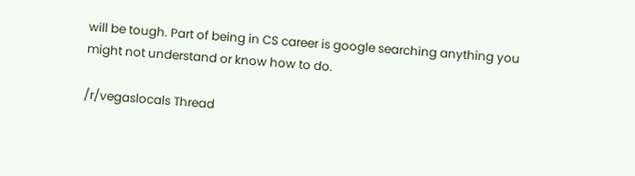will be tough. Part of being in CS career is google searching anything you might not understand or know how to do.

/r/vegaslocals Thread